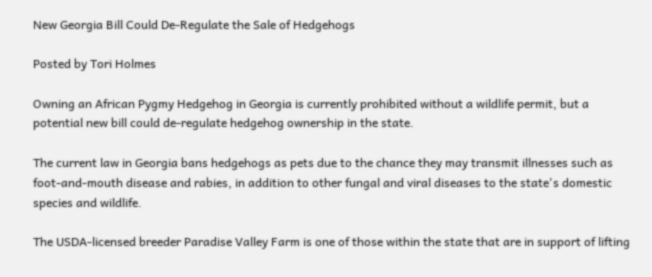New Georgia Bill Could De-Regulate the Sale of Hedgehogs

Posted by Tori Holmes

Owning an African Pygmy Hedgehog in Georgia is currently prohibited without a wildlife permit, but a potential new bill could de-regulate hedgehog ownership in the state.

The current law in Georgia bans hedgehogs as pets due to the chance they may transmit illnesses such as foot-and-mouth disease and rabies, in addition to other fungal and viral diseases to the state's domestic species and wildlife.

The USDA-licensed breeder Paradise Valley Farm is one of those within the state that are in support of lifting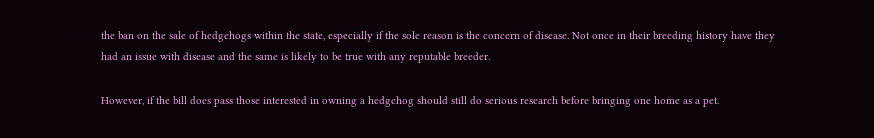the ban on the sale of hedgehogs within the state, especially if the sole reason is the concern of disease. Not once in their breeding history have they had an issue with disease and the same is likely to be true with any reputable breeder.

However, if the bill does pass those interested in owning a hedgehog should still do serious research before bringing one home as a pet.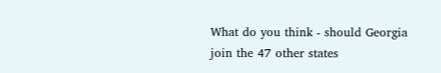What do you think - should Georgia join the 47 other states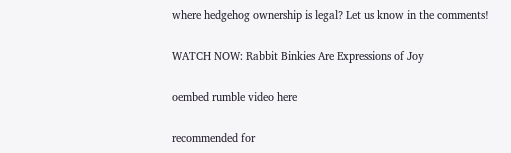where hedgehog ownership is legal? Let us know in the comments!

WATCH NOW: Rabbit Binkies Are Expressions of Joy

oembed rumble video here

recommended for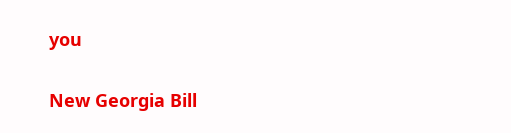you

New Georgia Bill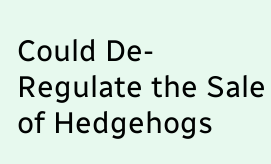Could De-Regulate the Sale of Hedgehogs